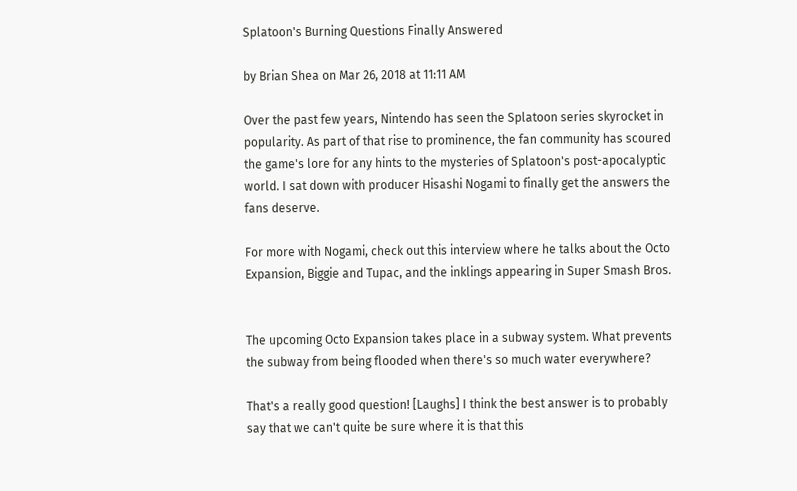Splatoon's Burning Questions Finally Answered

by Brian Shea on Mar 26, 2018 at 11:11 AM

Over the past few years, Nintendo has seen the Splatoon series skyrocket in popularity. As part of that rise to prominence, the fan community has scoured the game's lore for any hints to the mysteries of Splatoon's post-apocalyptic world. I sat down with producer Hisashi Nogami to finally get the answers the fans deserve.

For more with Nogami, check out this interview where he talks about the Octo Expansion, Biggie and Tupac, and the inklings appearing in Super Smash Bros.


The upcoming Octo Expansion takes place in a subway system. What prevents the subway from being flooded when there's so much water everywhere?

That's a really good question! [Laughs] I think the best answer is to probably say that we can't quite be sure where it is that this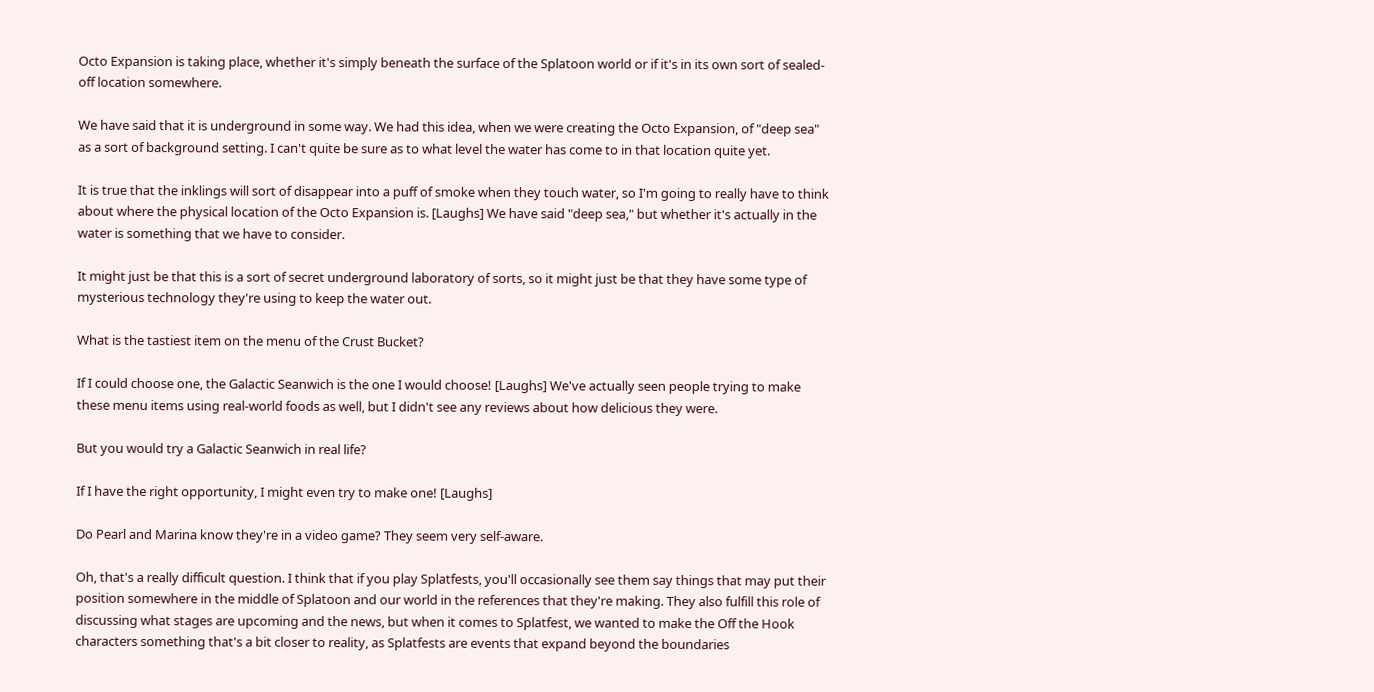Octo Expansion is taking place, whether it's simply beneath the surface of the Splatoon world or if it's in its own sort of sealed-off location somewhere.

We have said that it is underground in some way. We had this idea, when we were creating the Octo Expansion, of "deep sea" as a sort of background setting. I can't quite be sure as to what level the water has come to in that location quite yet.

It is true that the inklings will sort of disappear into a puff of smoke when they touch water, so I'm going to really have to think about where the physical location of the Octo Expansion is. [Laughs] We have said "deep sea," but whether it's actually in the water is something that we have to consider.

It might just be that this is a sort of secret underground laboratory of sorts, so it might just be that they have some type of mysterious technology they're using to keep the water out.

What is the tastiest item on the menu of the Crust Bucket?

If I could choose one, the Galactic Seanwich is the one I would choose! [Laughs] We've actually seen people trying to make these menu items using real-world foods as well, but I didn't see any reviews about how delicious they were.

But you would try a Galactic Seanwich in real life?

If I have the right opportunity, I might even try to make one! [Laughs]

Do Pearl and Marina know they're in a video game? They seem very self-aware.

Oh, that's a really difficult question. I think that if you play Splatfests, you'll occasionally see them say things that may put their position somewhere in the middle of Splatoon and our world in the references that they're making. They also fulfill this role of discussing what stages are upcoming and the news, but when it comes to Splatfest, we wanted to make the Off the Hook characters something that's a bit closer to reality, as Splatfests are events that expand beyond the boundaries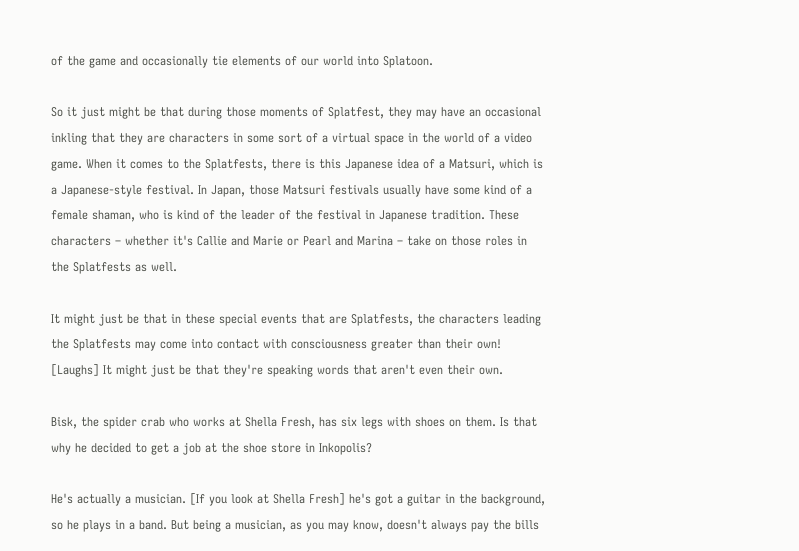of the game and occasionally tie elements of our world into Splatoon.

So it just might be that during those moments of Splatfest, they may have an occasional inkling that they are characters in some sort of a virtual space in the world of a video game. When it comes to the Splatfests, there is this Japanese idea of a Matsuri, which is a Japanese-style festival. In Japan, those Matsuri festivals usually have some kind of a female shaman, who is kind of the leader of the festival in Japanese tradition. These characters – whether it's Callie and Marie or Pearl and Marina – take on those roles in the Splatfests as well.

It might just be that in these special events that are Splatfests, the characters leading the Splatfests may come into contact with consciousness greater than their own! [Laughs] It might just be that they're speaking words that aren't even their own.

Bisk, the spider crab who works at Shella Fresh, has six legs with shoes on them. Is that why he decided to get a job at the shoe store in Inkopolis?

He's actually a musician. [If you look at Shella Fresh] he's got a guitar in the background, so he plays in a band. But being a musician, as you may know, doesn't always pay the bills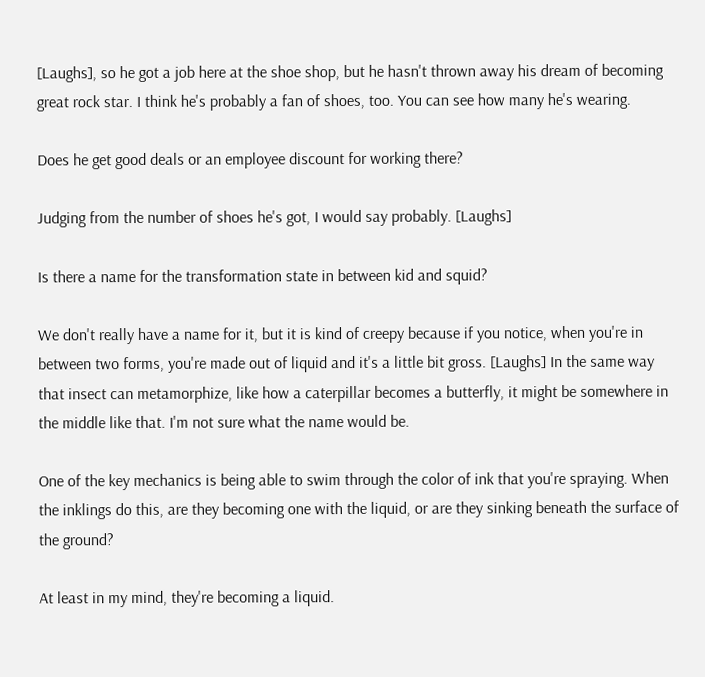[Laughs], so he got a job here at the shoe shop, but he hasn't thrown away his dream of becoming great rock star. I think he's probably a fan of shoes, too. You can see how many he's wearing.

Does he get good deals or an employee discount for working there?

Judging from the number of shoes he's got, I would say probably. [Laughs]

Is there a name for the transformation state in between kid and squid?

We don't really have a name for it, but it is kind of creepy because if you notice, when you're in between two forms, you're made out of liquid and it's a little bit gross. [Laughs] In the same way that insect can metamorphize, like how a caterpillar becomes a butterfly, it might be somewhere in the middle like that. I'm not sure what the name would be.

One of the key mechanics is being able to swim through the color of ink that you're spraying. When the inklings do this, are they becoming one with the liquid, or are they sinking beneath the surface of the ground?

At least in my mind, they're becoming a liquid.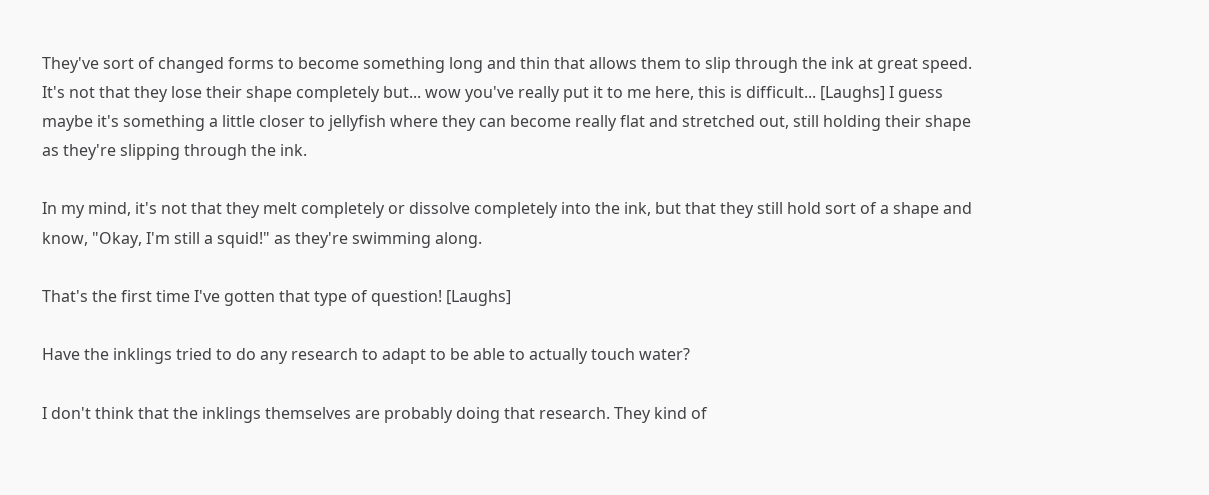They've sort of changed forms to become something long and thin that allows them to slip through the ink at great speed. It's not that they lose their shape completely but... wow you've really put it to me here, this is difficult... [Laughs] I guess maybe it's something a little closer to jellyfish where they can become really flat and stretched out, still holding their shape as they're slipping through the ink.

In my mind, it's not that they melt completely or dissolve completely into the ink, but that they still hold sort of a shape and know, "Okay, I'm still a squid!" as they're swimming along.

That's the first time I've gotten that type of question! [Laughs]

Have the inklings tried to do any research to adapt to be able to actually touch water?

I don't think that the inklings themselves are probably doing that research. They kind of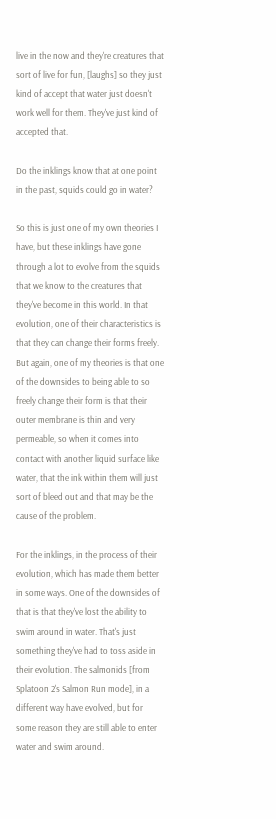live in the now and they're creatures that sort of live for fun, [laughs] so they just kind of accept that water just doesn't work well for them. They've just kind of accepted that.

Do the inklings know that at one point in the past, squids could go in water?

So this is just one of my own theories I have, but these inklings have gone through a lot to evolve from the squids that we know to the creatures that they've become in this world. In that evolution, one of their characteristics is that they can change their forms freely. But again, one of my theories is that one of the downsides to being able to so freely change their form is that their outer membrane is thin and very permeable, so when it comes into contact with another liquid surface like water, that the ink within them will just sort of bleed out and that may be the cause of the problem.

For the inklings, in the process of their evolution, which has made them better in some ways. One of the downsides of that is that they've lost the ability to swim around in water. That's just something they've had to toss aside in their evolution. The salmonids [from Splatoon 2's Salmon Run mode], in a different way have evolved, but for some reason they are still able to enter water and swim around.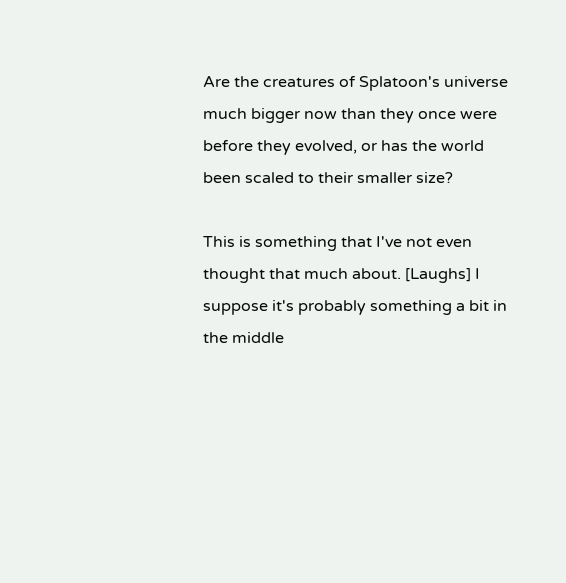Are the creatures of Splatoon's universe much bigger now than they once were before they evolved, or has the world been scaled to their smaller size?

This is something that I've not even thought that much about. [Laughs] I suppose it's probably something a bit in the middle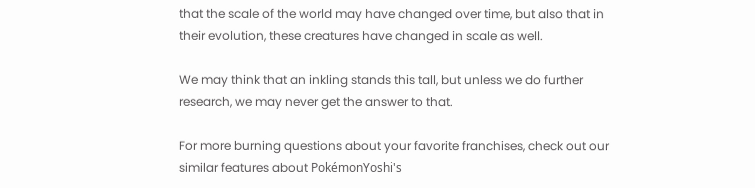that the scale of the world may have changed over time, but also that in their evolution, these creatures have changed in scale as well.

We may think that an inkling stands this tall, but unless we do further research, we may never get the answer to that.

For more burning questions about your favorite franchises, check out our similar features about PokémonYoshi's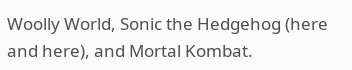Woolly World, Sonic the Hedgehog (here and here), and Mortal Kombat.